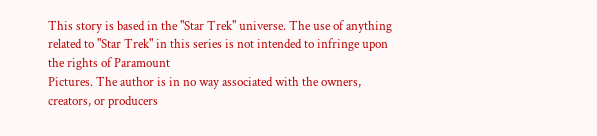This story is based in the "Star Trek" universe. The use of anything related to "Star Trek" in this series is not intended to infringe upon the rights of Paramount
Pictures. The author is in no way associated with the owners, creators, or producers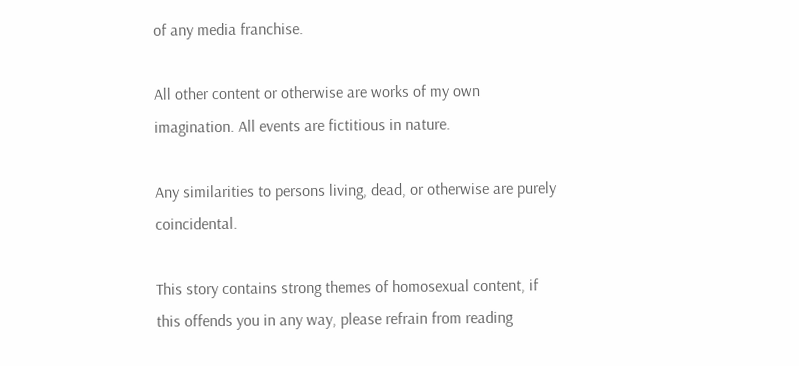of any media franchise.

All other content or otherwise are works of my own imagination. All events are fictitious in nature.

Any similarities to persons living, dead, or otherwise are purely coincidental.

This story contains strong themes of homosexual content, if this offends you in any way, please refrain from reading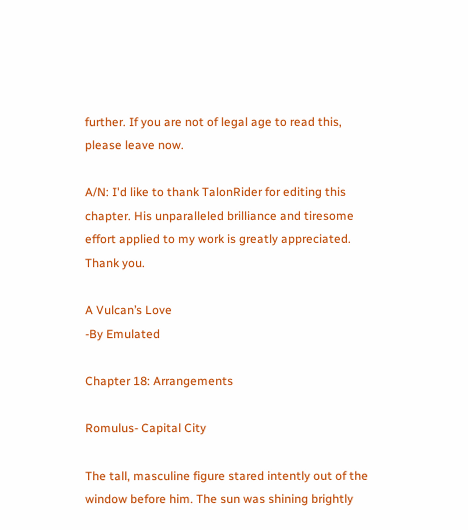further. If you are not of legal age to read this, please leave now.

A/N: I'd like to thank TalonRider for editing this chapter. His unparalleled brilliance and tiresome effort applied to my work is greatly appreciated. Thank you.

A Vulcan’s Love
-By Emulated

Chapter 18: Arrangements

Romulus- Capital City

The tall, masculine figure stared intently out of the window before him. The sun was shining brightly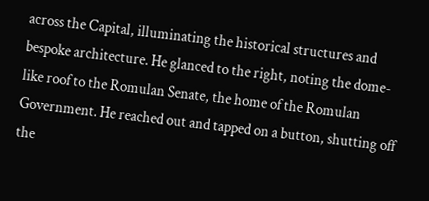across the Capital, illuminating the historical structures and bespoke architecture. He glanced to the right, noting the dome-like roof to the Romulan Senate, the home of the Romulan Government. He reached out and tapped on a button, shutting off the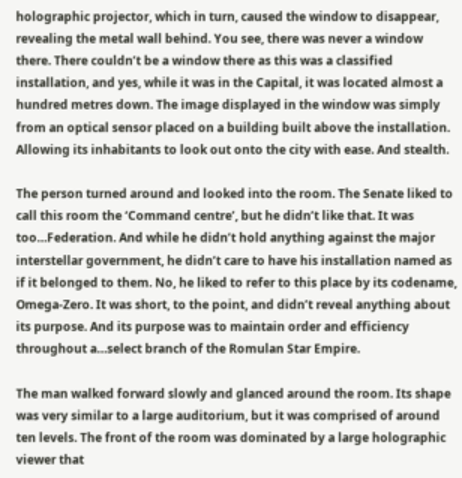holographic projector, which in turn, caused the window to disappear, revealing the metal wall behind. You see, there was never a window there. There couldn’t be a window there as this was a classified installation, and yes, while it was in the Capital, it was located almost a hundred metres down. The image displayed in the window was simply from an optical sensor placed on a building built above the installation. Allowing its inhabitants to look out onto the city with ease. And stealth.

The person turned around and looked into the room. The Senate liked to call this room the ‘Command centre’, but he didn’t like that. It was too…Federation. And while he didn’t hold anything against the major interstellar government, he didn’t care to have his installation named as if it belonged to them. No, he liked to refer to this place by its codename, Omega-Zero. It was short, to the point, and didn’t reveal anything about its purpose. And its purpose was to maintain order and efficiency throughout a…select branch of the Romulan Star Empire.

The man walked forward slowly and glanced around the room. Its shape was very similar to a large auditorium, but it was comprised of around ten levels. The front of the room was dominated by a large holographic viewer that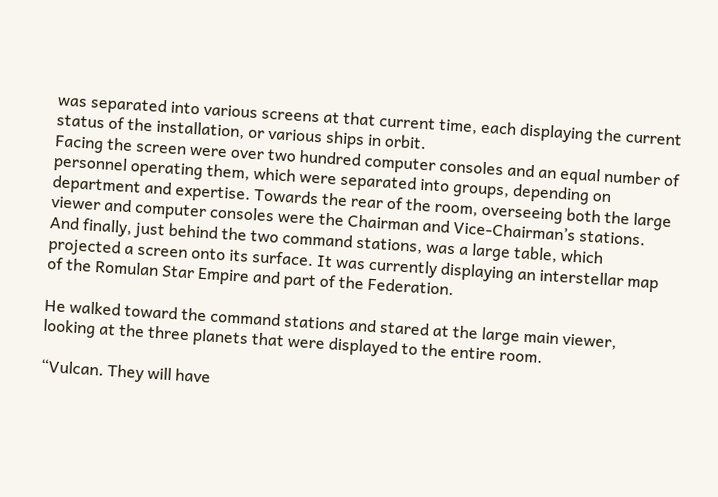was separated into various screens at that current time, each displaying the current status of the installation, or various ships in orbit.
Facing the screen were over two hundred computer consoles and an equal number of personnel operating them, which were separated into groups, depending on department and expertise. Towards the rear of the room, overseeing both the large viewer and computer consoles were the Chairman and Vice-Chairman’s stations. And finally, just behind the two command stations, was a large table, which projected a screen onto its surface. It was currently displaying an interstellar map of the Romulan Star Empire and part of the Federation.

He walked toward the command stations and stared at the large main viewer, looking at the three planets that were displayed to the entire room.

“Vulcan. They will have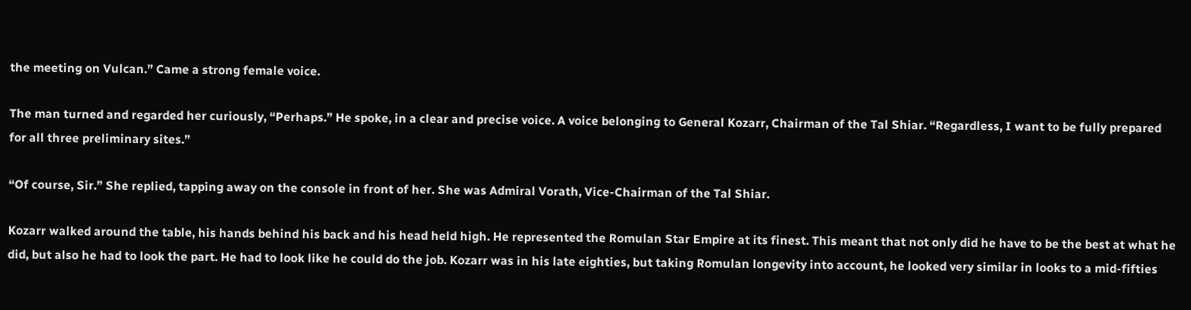the meeting on Vulcan.” Came a strong female voice.

The man turned and regarded her curiously, “Perhaps.” He spoke, in a clear and precise voice. A voice belonging to General Kozarr, Chairman of the Tal Shiar. “Regardless, I want to be fully prepared for all three preliminary sites.”

“Of course, Sir.” She replied, tapping away on the console in front of her. She was Admiral Vorath, Vice-Chairman of the Tal Shiar.

Kozarr walked around the table, his hands behind his back and his head held high. He represented the Romulan Star Empire at its finest. This meant that not only did he have to be the best at what he did, but also he had to look the part. He had to look like he could do the job. Kozarr was in his late eighties, but taking Romulan longevity into account, he looked very similar in looks to a mid-fifties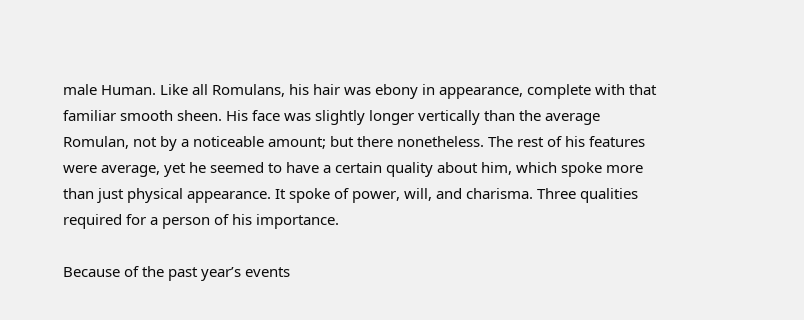male Human. Like all Romulans, his hair was ebony in appearance, complete with that familiar smooth sheen. His face was slightly longer vertically than the average Romulan, not by a noticeable amount; but there nonetheless. The rest of his features were average, yet he seemed to have a certain quality about him, which spoke more than just physical appearance. It spoke of power, will, and charisma. Three qualities required for a person of his importance.

Because of the past year’s events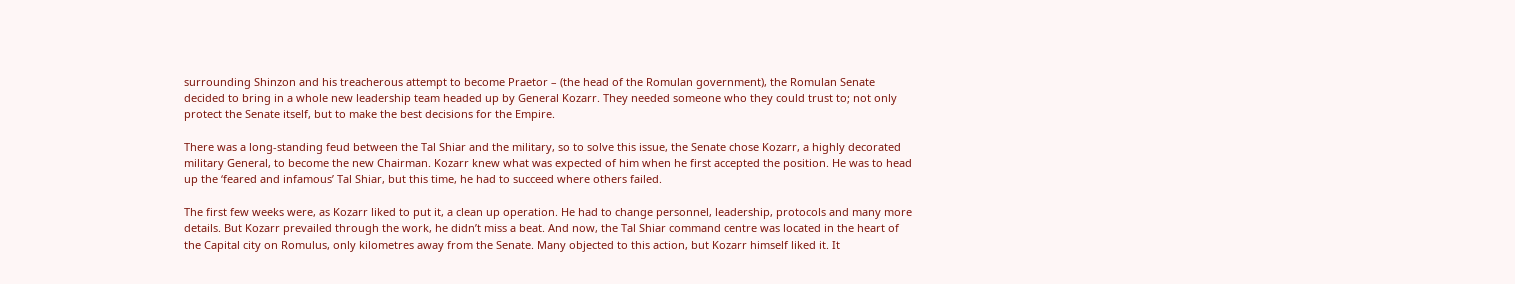surrounding Shinzon and his treacherous attempt to become Praetor – (the head of the Romulan government), the Romulan Senate decided to bring in a whole new leadership team headed up by General Kozarr. They needed someone who they could trust to; not only protect the Senate itself, but to make the best decisions for the Empire.

There was a long-standing feud between the Tal Shiar and the military, so to solve this issue, the Senate chose Kozarr, a highly decorated military General, to become the new Chairman. Kozarr knew what was expected of him when he first accepted the position. He was to head up the ‘feared and infamous’ Tal Shiar, but this time, he had to succeed where others failed.

The first few weeks were, as Kozarr liked to put it, a clean up operation. He had to change personnel, leadership, protocols and many more details. But Kozarr prevailed through the work, he didn’t miss a beat. And now, the Tal Shiar command centre was located in the heart of the Capital city on Romulus, only kilometres away from the Senate. Many objected to this action, but Kozarr himself liked it. It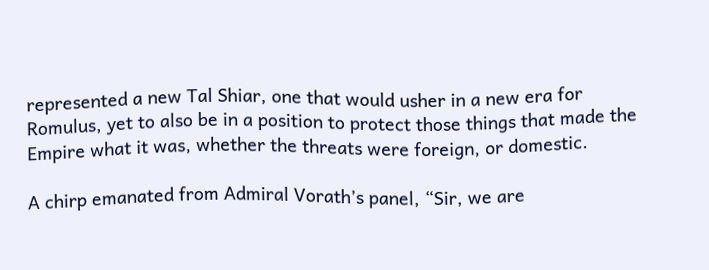represented a new Tal Shiar, one that would usher in a new era for Romulus, yet to also be in a position to protect those things that made the Empire what it was, whether the threats were foreign, or domestic.

A chirp emanated from Admiral Vorath’s panel, “Sir, we are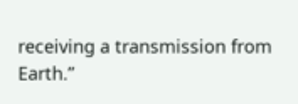receiving a transmission from Earth.”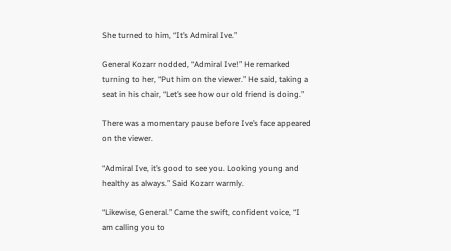She turned to him, “It’s Admiral Ive.”

General Kozarr nodded, “Admiral Ive!” He remarked turning to her, “Put him on the viewer.” He said, taking a seat in his chair, “Let’s see how our old friend is doing.”

There was a momentary pause before Ive’s face appeared on the viewer.

“Admiral Ive, it’s good to see you. Looking young and healthy as always.” Said Kozarr warmly.

“Likewise, General.” Came the swift, confident voice, “I am calling you to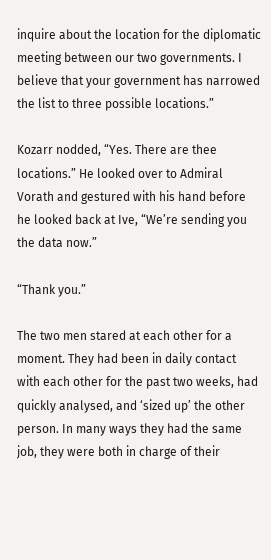inquire about the location for the diplomatic meeting between our two governments. I believe that your government has narrowed the list to three possible locations.”

Kozarr nodded, “Yes. There are thee locations.” He looked over to Admiral Vorath and gestured with his hand before he looked back at Ive, “We’re sending you the data now.”

“Thank you.”

The two men stared at each other for a moment. They had been in daily contact with each other for the past two weeks, had quickly analysed, and ‘sized up’ the other person. In many ways they had the same job, they were both in charge of their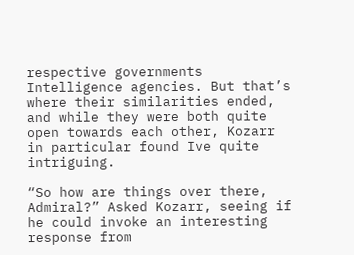respective governments Intelligence agencies. But that’s where their similarities ended, and while they were both quite open towards each other, Kozarr in particular found Ive quite intriguing.

“So how are things over there, Admiral?” Asked Kozarr, seeing if he could invoke an interesting response from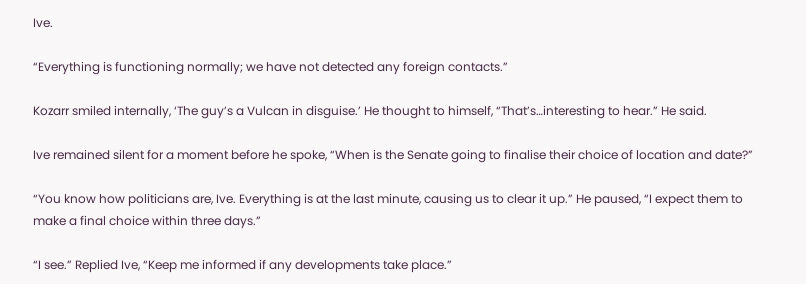Ive.

“Everything is functioning normally; we have not detected any foreign contacts.”

Kozarr smiled internally, ‘The guy’s a Vulcan in disguise.’ He thought to himself, “That’s…interesting to hear.” He said.

Ive remained silent for a moment before he spoke, “When is the Senate going to finalise their choice of location and date?”

“You know how politicians are, Ive. Everything is at the last minute, causing us to clear it up.” He paused, “I expect them to make a final choice within three days.”

“I see.” Replied Ive, “Keep me informed if any developments take place.”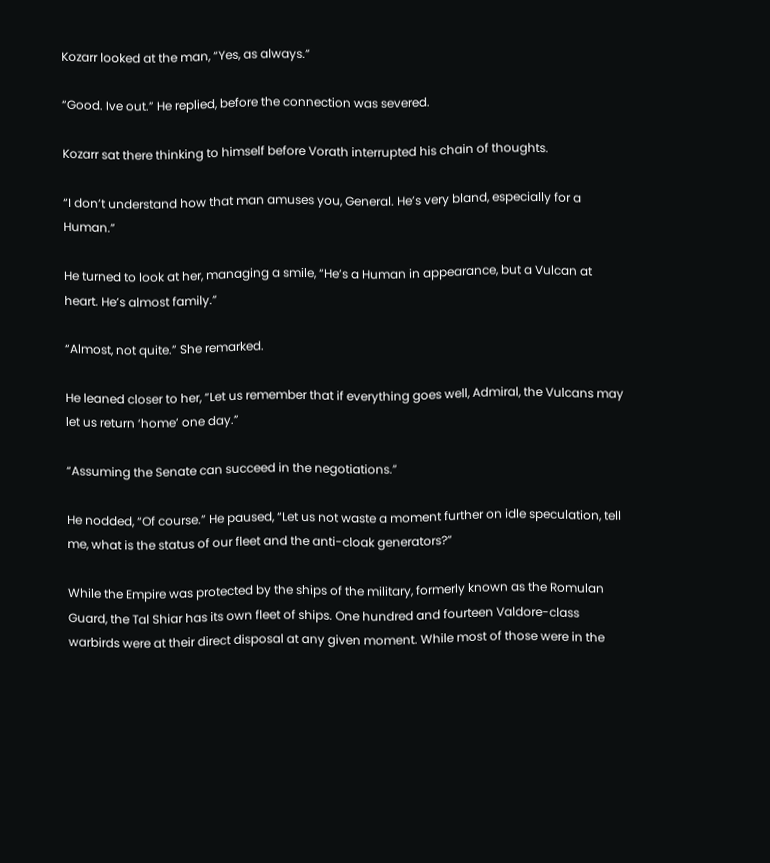Kozarr looked at the man, “Yes, as always.”

“Good. Ive out.” He replied, before the connection was severed.

Kozarr sat there thinking to himself before Vorath interrupted his chain of thoughts.

“I don’t understand how that man amuses you, General. He’s very bland, especially for a Human.”

He turned to look at her, managing a smile, “He’s a Human in appearance, but a Vulcan at heart. He’s almost family.”

“Almost, not quite.” She remarked.

He leaned closer to her, “Let us remember that if everything goes well, Admiral, the Vulcans may let us return ‘home’ one day.”

“Assuming the Senate can succeed in the negotiations.”

He nodded, “Of course.” He paused, “Let us not waste a moment further on idle speculation, tell me, what is the status of our fleet and the anti-cloak generators?”

While the Empire was protected by the ships of the military, formerly known as the Romulan Guard, the Tal Shiar has its own fleet of ships. One hundred and fourteen Valdore-class warbirds were at their direct disposal at any given moment. While most of those were in the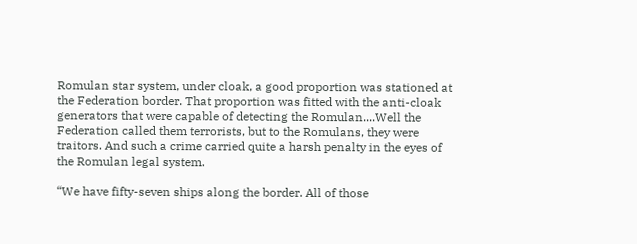Romulan star system, under cloak, a good proportion was stationed at the Federation border. That proportion was fitted with the anti-cloak generators that were capable of detecting the Romulan....Well the Federation called them terrorists, but to the Romulans, they were traitors. And such a crime carried quite a harsh penalty in the eyes of the Romulan legal system.

“We have fifty-seven ships along the border. All of those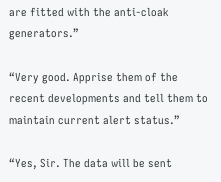are fitted with the anti-cloak generators.”

“Very good. Apprise them of the recent developments and tell them to maintain current alert status.”

“Yes, Sir. The data will be sent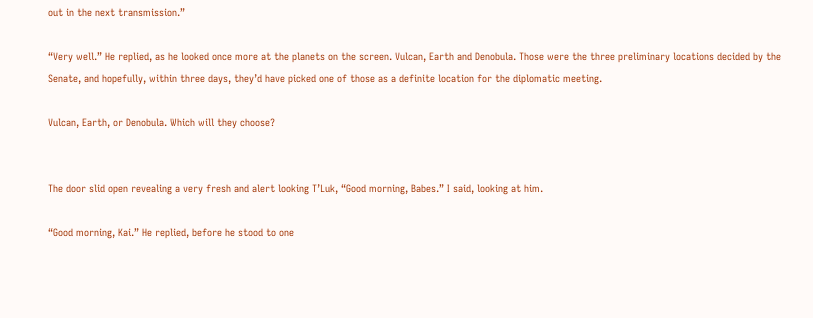out in the next transmission.”

“Very well.” He replied, as he looked once more at the planets on the screen. Vulcan, Earth and Denobula. Those were the three preliminary locations decided by the Senate, and hopefully, within three days, they’d have picked one of those as a definite location for the diplomatic meeting.

Vulcan, Earth, or Denobula. Which will they choose?


The door slid open revealing a very fresh and alert looking T’Luk, “Good morning, Babes.” I said, looking at him.

“Good morning, Kai.” He replied, before he stood to one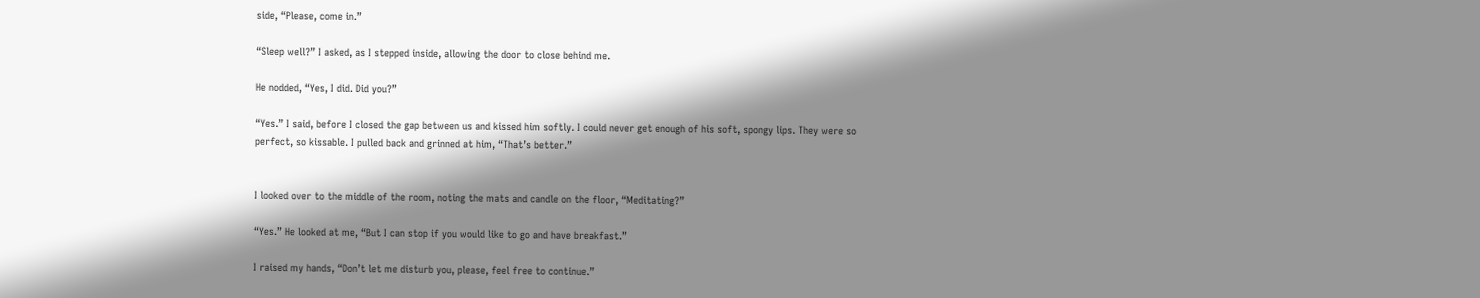side, “Please, come in.”

“Sleep well?” I asked, as I stepped inside, allowing the door to close behind me.

He nodded, “Yes, I did. Did you?”

“Yes.” I said, before I closed the gap between us and kissed him softly. I could never get enough of his soft, spongy lips. They were so perfect, so kissable. I pulled back and grinned at him, “That’s better.”


I looked over to the middle of the room, noting the mats and candle on the floor, “Meditating?”

“Yes.” He looked at me, “But I can stop if you would like to go and have breakfast.”

I raised my hands, “Don’t let me disturb you, please, feel free to continue.”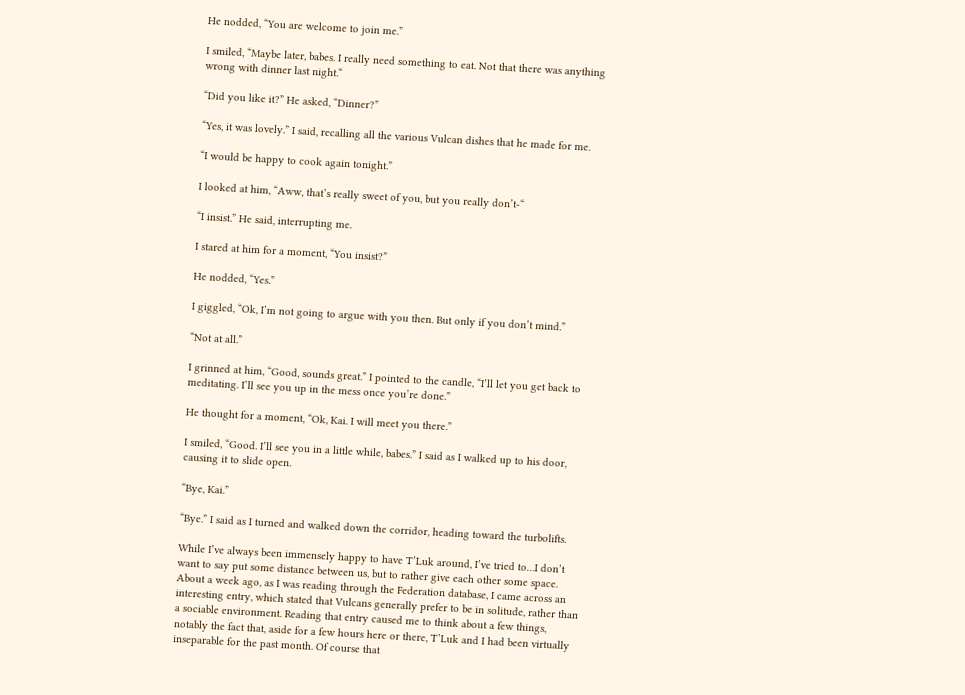He nodded, “You are welcome to join me.”

I smiled, “Maybe later, babes. I really need something to eat. Not that there was anything wrong with dinner last night.“

“Did you like it?” He asked, “Dinner?”

“Yes, it was lovely.” I said, recalling all the various Vulcan dishes that he made for me.

“I would be happy to cook again tonight.”

I looked at him, “Aww, that’s really sweet of you, but you really don’t-“

“I insist.” He said, interrupting me.

I stared at him for a moment, “You insist?”

He nodded, “Yes.”

I giggled, “Ok, I’m not going to argue with you then. But only if you don’t mind.”

“Not at all.”

I grinned at him, “Good, sounds great.” I pointed to the candle, “I’ll let you get back to meditating. I’ll see you up in the mess once you’re done.”

He thought for a moment, “Ok, Kai. I will meet you there.”

I smiled, “Good. I’ll see you in a little while, babes.” I said as I walked up to his door, causing it to slide open.

“Bye, Kai.”

“Bye.” I said as I turned and walked down the corridor, heading toward the turbolifts.

While I’ve always been immensely happy to have T’Luk around, I’ve tried to…I don’t want to say put some distance between us, but to rather give each other some space. About a week ago, as I was reading through the Federation database, I came across an interesting entry, which stated that Vulcans generally prefer to be in solitude, rather than a sociable environment. Reading that entry caused me to think about a few things, notably the fact that, aside for a few hours here or there, T’Luk and I had been virtually inseparable for the past month. Of course that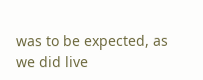was to be expected, as we did live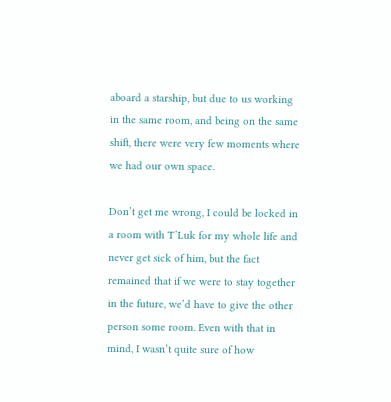aboard a starship, but due to us working in the same room, and being on the same shift, there were very few moments where we had our own space.

Don’t get me wrong, I could be locked in a room with T’Luk for my whole life and never get sick of him, but the fact remained that if we were to stay together in the future, we’d have to give the other person some room. Even with that in mind, I wasn’t quite sure of how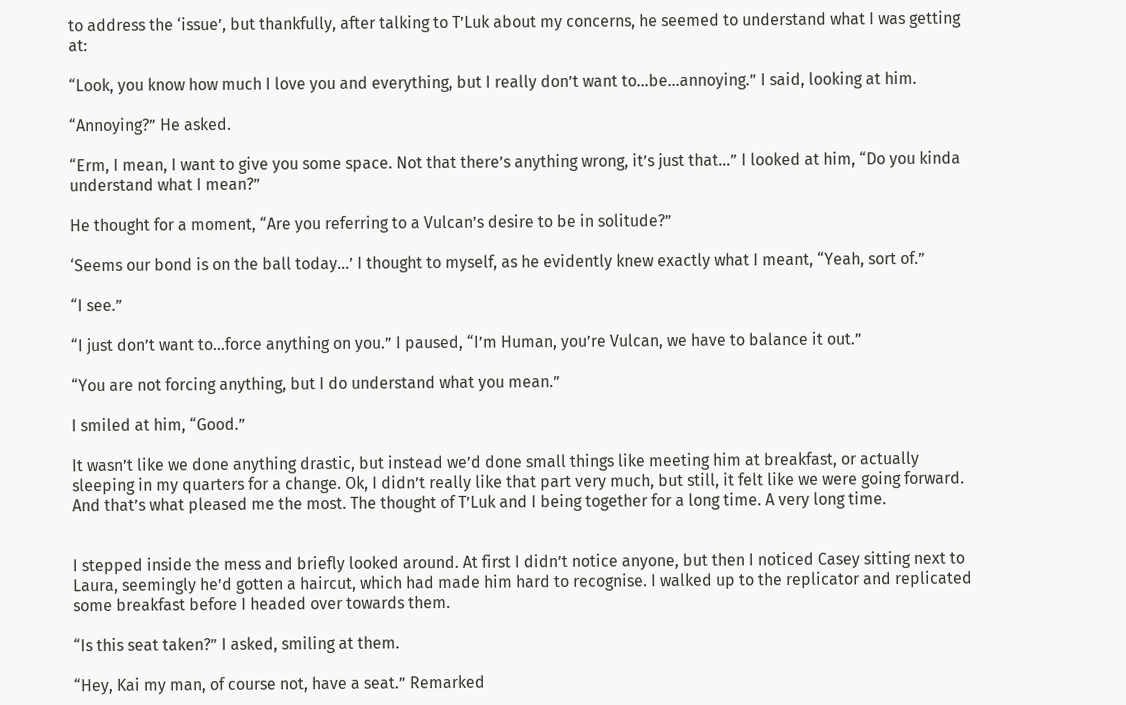to address the ‘issue’, but thankfully, after talking to T’Luk about my concerns, he seemed to understand what I was getting at:

“Look, you know how much I love you and everything, but I really don’t want to…be…annoying.” I said, looking at him.

“Annoying?” He asked.

“Erm, I mean, I want to give you some space. Not that there’s anything wrong, it’s just that…” I looked at him, “Do you kinda understand what I mean?”

He thought for a moment, “Are you referring to a Vulcan’s desire to be in solitude?”

‘Seems our bond is on the ball today…’ I thought to myself, as he evidently knew exactly what I meant, “Yeah, sort of.”

“I see.”

“I just don’t want to…force anything on you.” I paused, “I’m Human, you’re Vulcan, we have to balance it out.”

“You are not forcing anything, but I do understand what you mean.”

I smiled at him, “Good.”

It wasn’t like we done anything drastic, but instead we’d done small things like meeting him at breakfast, or actually sleeping in my quarters for a change. Ok, I didn’t really like that part very much, but still, it felt like we were going forward. And that’s what pleased me the most. The thought of T’Luk and I being together for a long time. A very long time.


I stepped inside the mess and briefly looked around. At first I didn’t notice anyone, but then I noticed Casey sitting next to Laura, seemingly he’d gotten a haircut, which had made him hard to recognise. I walked up to the replicator and replicated some breakfast before I headed over towards them.

“Is this seat taken?” I asked, smiling at them.

“Hey, Kai my man, of course not, have a seat.” Remarked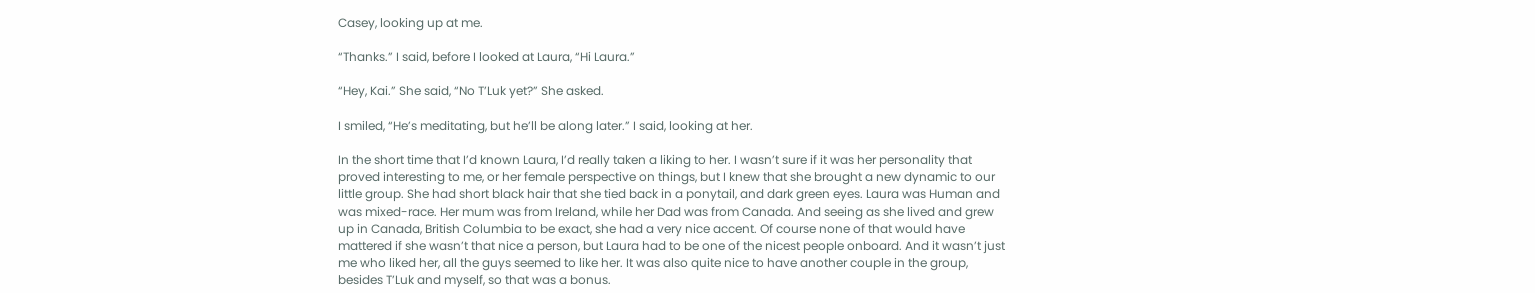Casey, looking up at me.

“Thanks.” I said, before I looked at Laura, “Hi Laura.”

“Hey, Kai.” She said, “No T’Luk yet?” She asked.

I smiled, “He’s meditating, but he’ll be along later.” I said, looking at her.

In the short time that I’d known Laura, I’d really taken a liking to her. I wasn’t sure if it was her personality that proved interesting to me, or her female perspective on things, but I knew that she brought a new dynamic to our little group. She had short black hair that she tied back in a ponytail, and dark green eyes. Laura was Human and was mixed-race. Her mum was from Ireland, while her Dad was from Canada. And seeing as she lived and grew up in Canada, British Columbia to be exact, she had a very nice accent. Of course none of that would have mattered if she wasn’t that nice a person, but Laura had to be one of the nicest people onboard. And it wasn’t just me who liked her, all the guys seemed to like her. It was also quite nice to have another couple in the group, besides T’Luk and myself, so that was a bonus.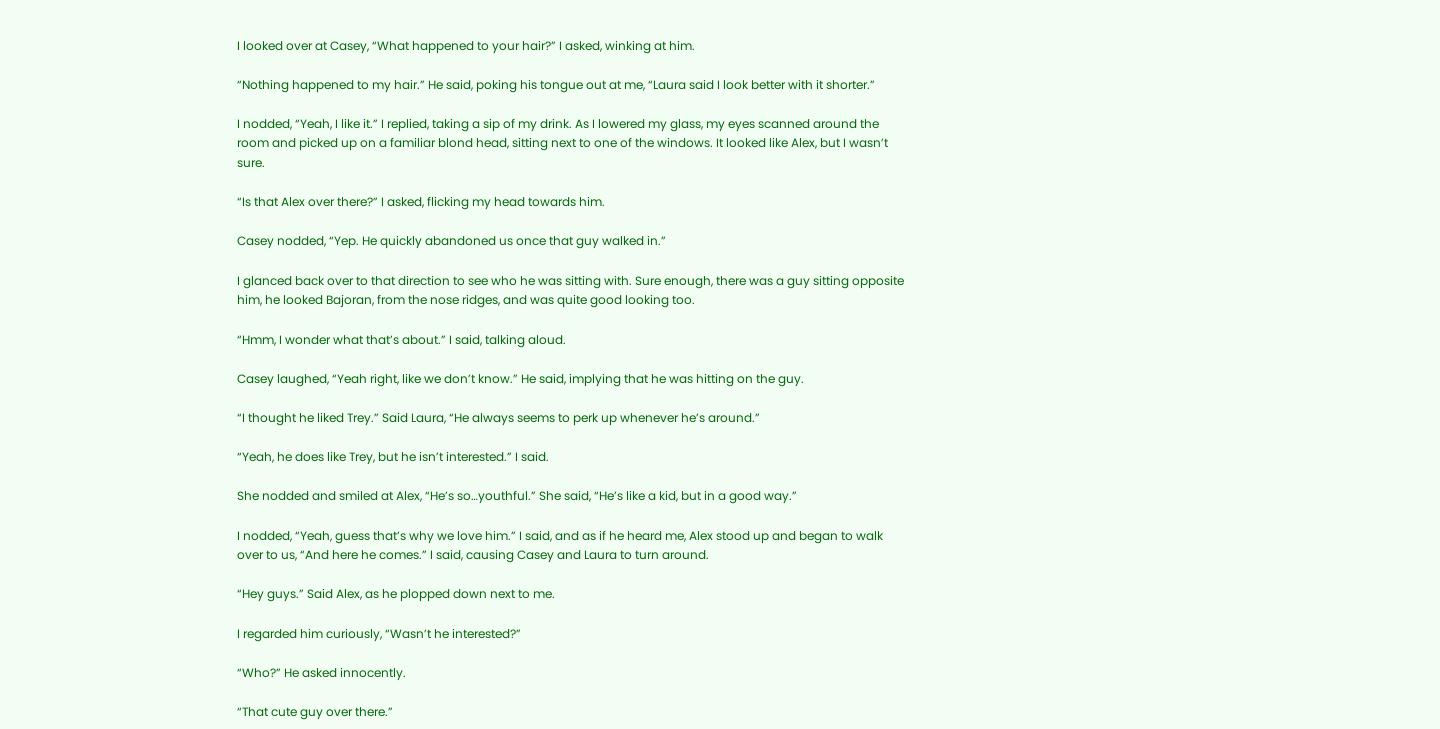I looked over at Casey, “What happened to your hair?” I asked, winking at him.

“Nothing happened to my hair.” He said, poking his tongue out at me, “Laura said I look better with it shorter.”

I nodded, “Yeah, I like it.” I replied, taking a sip of my drink. As I lowered my glass, my eyes scanned around the room and picked up on a familiar blond head, sitting next to one of the windows. It looked like Alex, but I wasn’t sure.

“Is that Alex over there?” I asked, flicking my head towards him.

Casey nodded, “Yep. He quickly abandoned us once that guy walked in.”

I glanced back over to that direction to see who he was sitting with. Sure enough, there was a guy sitting opposite him, he looked Bajoran, from the nose ridges, and was quite good looking too.

“Hmm, I wonder what that’s about.” I said, talking aloud.

Casey laughed, “Yeah right, like we don’t know.” He said, implying that he was hitting on the guy.

“I thought he liked Trey.” Said Laura, “He always seems to perk up whenever he’s around.”

“Yeah, he does like Trey, but he isn’t interested.” I said.

She nodded and smiled at Alex, “He’s so…youthful.” She said, “He’s like a kid, but in a good way.”

I nodded, “Yeah, guess that’s why we love him.” I said, and as if he heard me, Alex stood up and began to walk over to us, “And here he comes.” I said, causing Casey and Laura to turn around.

“Hey guys.” Said Alex, as he plopped down next to me.

I regarded him curiously, “Wasn’t he interested?”

“Who?” He asked innocently.

“That cute guy over there.”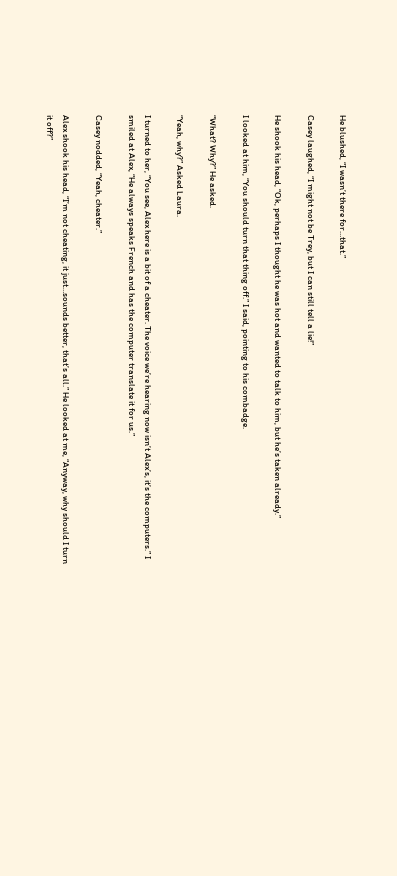He blushed, “I wasn’t there for…that.”

Casey laughed, “I might not be Trey, but I can still tell a lie!”

He shook his head, “Ok, perhaps I thought he was hot and wanted to talk to him, but he’s taken already.”

I looked at him, “You should turn that thing off.” I said, pointing to his combadge.

“What? Why?” He asked.

“Yeah, why?” Asked Laura.

I turned to her, “You see, Alex here is a bit of a cheater. The voice we’re hearing now isn’t Alex’s, it’s the computers.” I smiled at Alex, “He always speaks French and has the computer translate it for us.”

Casey nodded, “Yeah, cheater.”

Alex shook his head, “I’m not cheating, it just…sounds better, that’s all.” He looked at me, “Anyway, why should I turn it off?”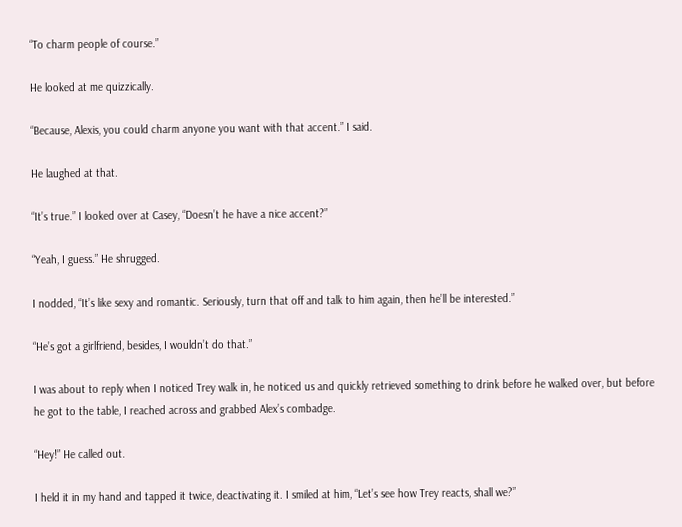“To charm people of course.”

He looked at me quizzically.

“Because, Alexis, you could charm anyone you want with that accent.” I said.

He laughed at that.

“It’s true.” I looked over at Casey, “Doesn’t he have a nice accent?”

“Yeah, I guess.” He shrugged.

I nodded, “It’s like sexy and romantic. Seriously, turn that off and talk to him again, then he’ll be interested.”

“He’s got a girlfriend, besides, I wouldn’t do that.”

I was about to reply when I noticed Trey walk in, he noticed us and quickly retrieved something to drink before he walked over, but before he got to the table, I reached across and grabbed Alex’s combadge.

“Hey!” He called out.

I held it in my hand and tapped it twice, deactivating it. I smiled at him, “Let’s see how Trey reacts, shall we?”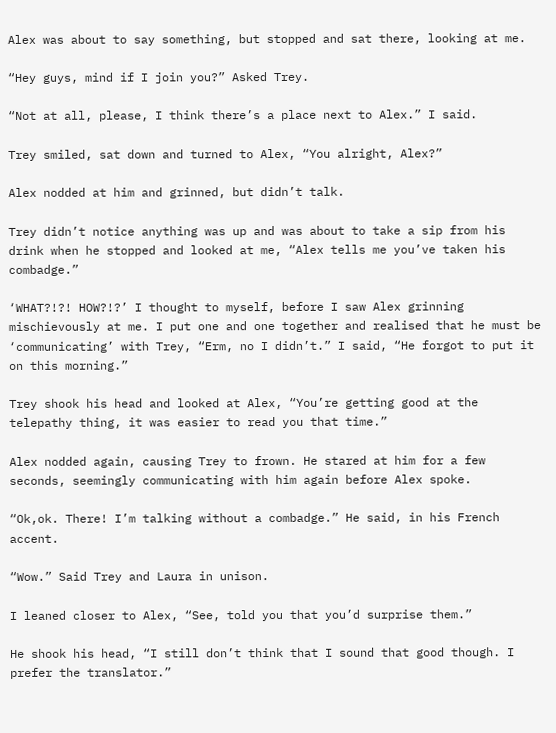Alex was about to say something, but stopped and sat there, looking at me.

“Hey guys, mind if I join you?” Asked Trey.

“Not at all, please, I think there’s a place next to Alex.” I said.

Trey smiled, sat down and turned to Alex, “You alright, Alex?”

Alex nodded at him and grinned, but didn’t talk.

Trey didn’t notice anything was up and was about to take a sip from his drink when he stopped and looked at me, “Alex tells me you’ve taken his combadge.”

‘WHAT?!?! HOW?!?’ I thought to myself, before I saw Alex grinning mischievously at me. I put one and one together and realised that he must be ‘communicating’ with Trey, “Erm, no I didn’t.” I said, “He forgot to put it on this morning.”

Trey shook his head and looked at Alex, “You’re getting good at the telepathy thing, it was easier to read you that time.”

Alex nodded again, causing Trey to frown. He stared at him for a few seconds, seemingly communicating with him again before Alex spoke.

“Ok,ok. There! I’m talking without a combadge.” He said, in his French accent.

“Wow.” Said Trey and Laura in unison.

I leaned closer to Alex, “See, told you that you’d surprise them.”

He shook his head, “I still don’t think that I sound that good though. I prefer the translator.”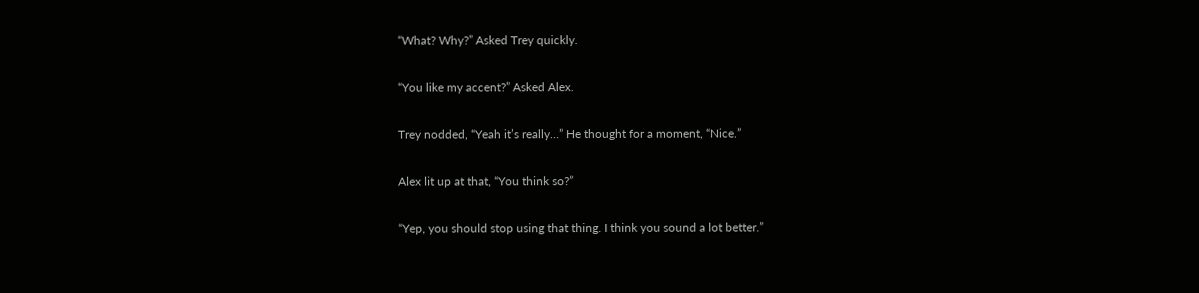“What? Why?” Asked Trey quickly.

“You like my accent?” Asked Alex.

Trey nodded, “Yeah it’s really…” He thought for a moment, “Nice.”

Alex lit up at that, “You think so?”

“Yep, you should stop using that thing. I think you sound a lot better.”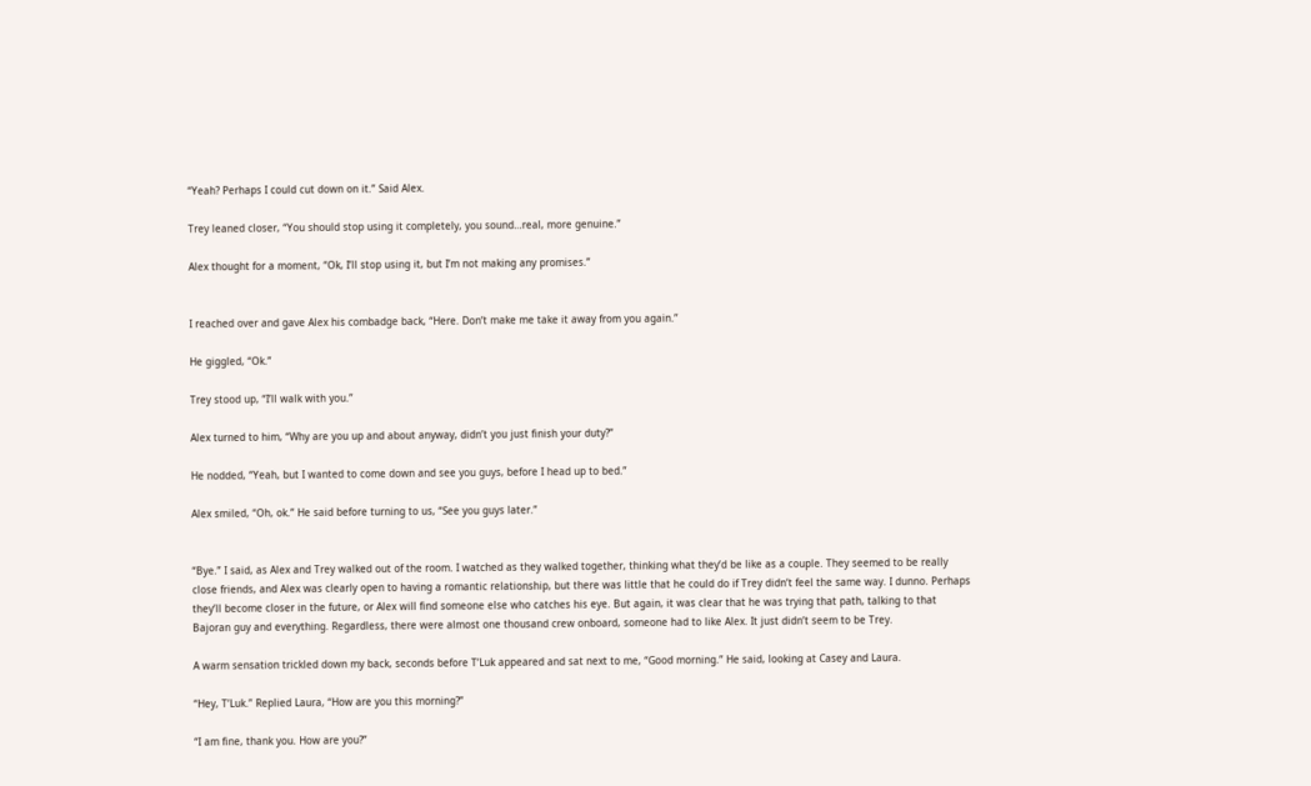“Yeah? Perhaps I could cut down on it.” Said Alex.

Trey leaned closer, “You should stop using it completely, you sound…real, more genuine.”

Alex thought for a moment, “Ok, I’ll stop using it, but I’m not making any promises.”


I reached over and gave Alex his combadge back, “Here. Don’t make me take it away from you again.”

He giggled, “Ok.”

Trey stood up, “I’ll walk with you.”

Alex turned to him, “Why are you up and about anyway, didn’t you just finish your duty?”

He nodded, “Yeah, but I wanted to come down and see you guys, before I head up to bed.”

Alex smiled, “Oh, ok.” He said before turning to us, “See you guys later.”


“Bye.” I said, as Alex and Trey walked out of the room. I watched as they walked together, thinking what they’d be like as a couple. They seemed to be really close friends, and Alex was clearly open to having a romantic relationship, but there was little that he could do if Trey didn’t feel the same way. I dunno. Perhaps they’ll become closer in the future, or Alex will find someone else who catches his eye. But again, it was clear that he was trying that path, talking to that Bajoran guy and everything. Regardless, there were almost one thousand crew onboard, someone had to like Alex. It just didn’t seem to be Trey.

A warm sensation trickled down my back, seconds before T’Luk appeared and sat next to me, “Good morning.” He said, looking at Casey and Laura.

“Hey, T’Luk.” Replied Laura, “How are you this morning?”

“I am fine, thank you. How are you?”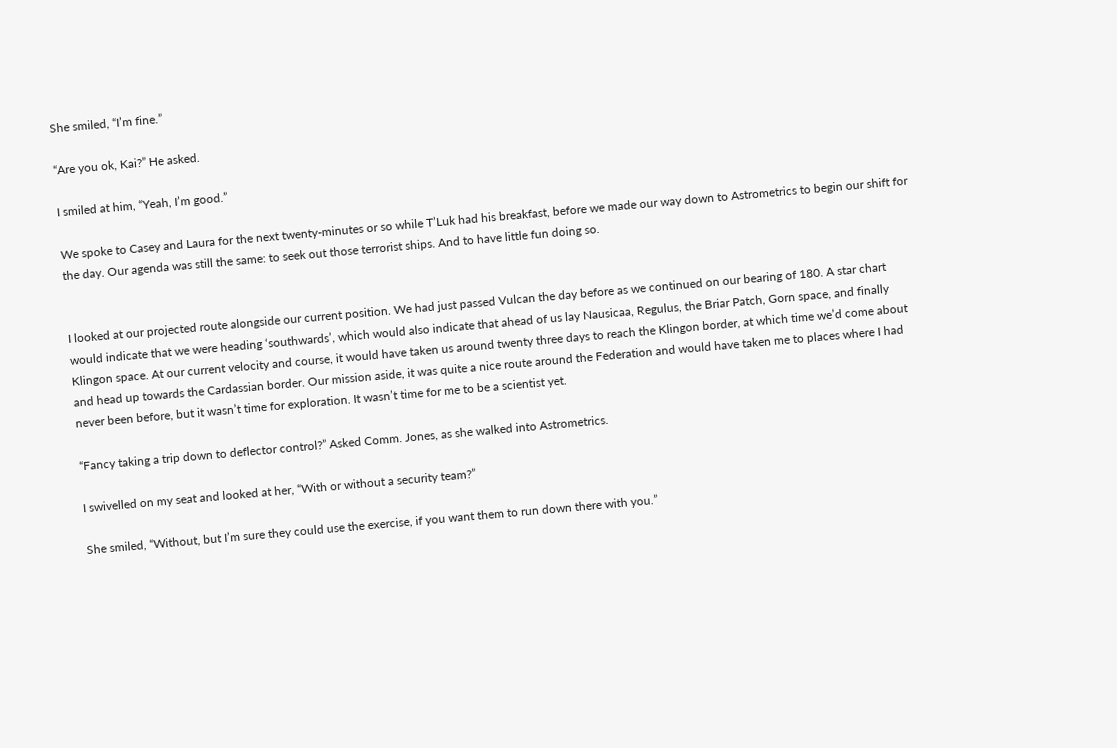She smiled, “I’m fine.”

“Are you ok, Kai?” He asked.

I smiled at him, “Yeah, I’m good.”

We spoke to Casey and Laura for the next twenty-minutes or so while T’Luk had his breakfast, before we made our way down to Astrometrics to begin our shift for the day. Our agenda was still the same: to seek out those terrorist ships. And to have little fun doing so.


I looked at our projected route alongside our current position. We had just passed Vulcan the day before as we continued on our bearing of 180. A star chart would indicate that we were heading ‘southwards’, which would also indicate that ahead of us lay Nausicaa, Regulus, the Briar Patch, Gorn space, and finally Klingon space. At our current velocity and course, it would have taken us around twenty three days to reach the Klingon border, at which time we’d come about and head up towards the Cardassian border. Our mission aside, it was quite a nice route around the Federation and would have taken me to places where I had never been before, but it wasn’t time for exploration. It wasn’t time for me to be a scientist yet.

“Fancy taking a trip down to deflector control?” Asked Comm. Jones, as she walked into Astrometrics.

I swivelled on my seat and looked at her, “With or without a security team?”

She smiled, “Without, but I’m sure they could use the exercise, if you want them to run down there with you.”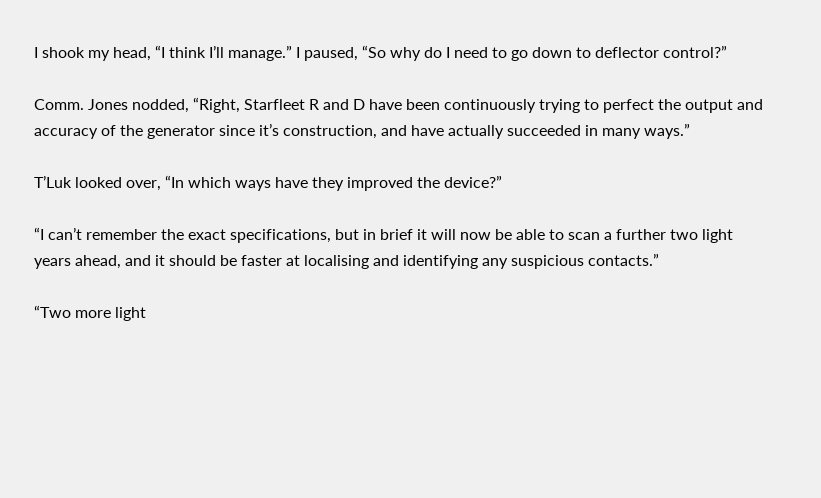I shook my head, “I think I’ll manage.” I paused, “So why do I need to go down to deflector control?”

Comm. Jones nodded, “Right, Starfleet R and D have been continuously trying to perfect the output and accuracy of the generator since it’s construction, and have actually succeeded in many ways.”

T’Luk looked over, “In which ways have they improved the device?”

“I can’t remember the exact specifications, but in brief it will now be able to scan a further two light years ahead, and it should be faster at localising and identifying any suspicious contacts.”

“Two more light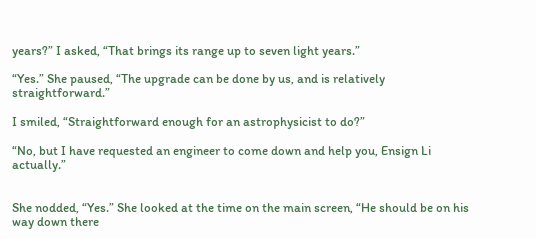years?” I asked, “That brings its range up to seven light years.”

“Yes.” She paused, “The upgrade can be done by us, and is relatively straightforward.”

I smiled, “Straightforward enough for an astrophysicist to do?”

“No, but I have requested an engineer to come down and help you, Ensign Li actually.”


She nodded, “Yes.” She looked at the time on the main screen, “He should be on his way down there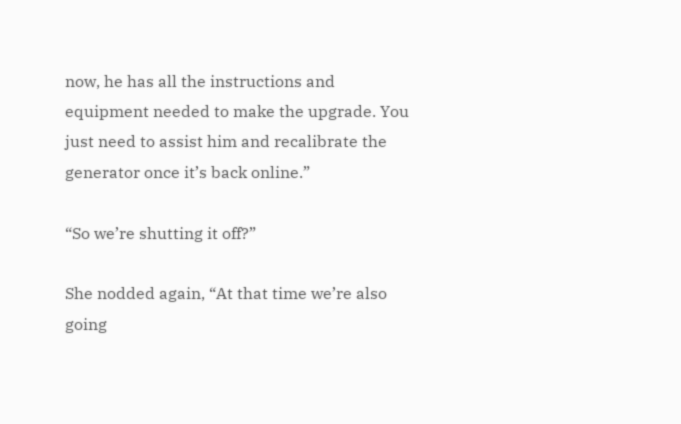now, he has all the instructions and equipment needed to make the upgrade. You just need to assist him and recalibrate the generator once it’s back online.”

“So we’re shutting it off?”

She nodded again, “At that time we’re also going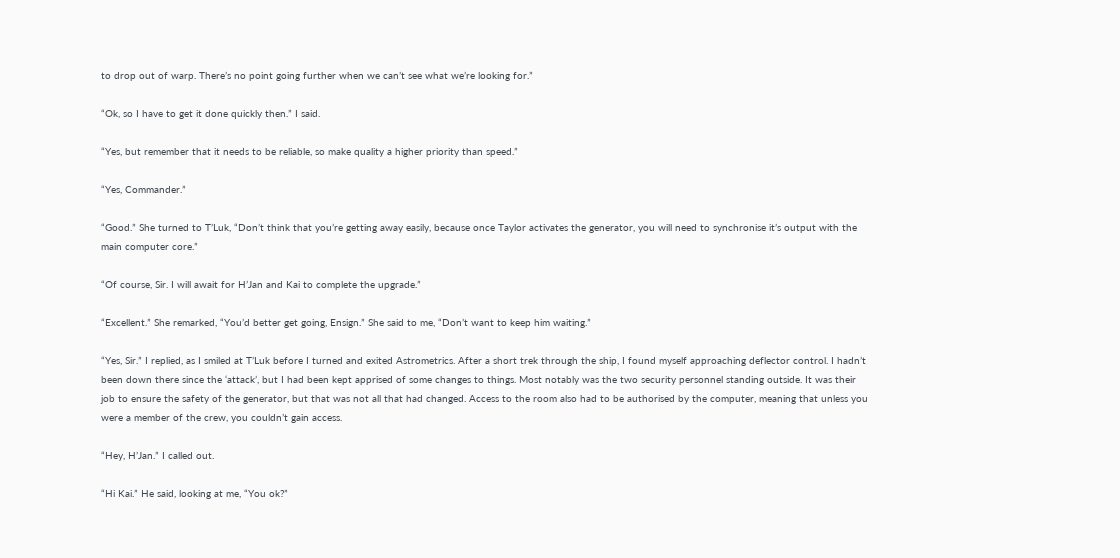to drop out of warp. There’s no point going further when we can’t see what we’re looking for.”

“Ok, so I have to get it done quickly then.” I said.

“Yes, but remember that it needs to be reliable, so make quality a higher priority than speed.”

“Yes, Commander.”

“Good.” She turned to T’Luk, “Don’t think that you’re getting away easily, because once Taylor activates the generator, you will need to synchronise it’s output with the main computer core.”

“Of course, Sir. I will await for H’Jan and Kai to complete the upgrade.”

“Excellent.” She remarked, “You’d better get going, Ensign.” She said to me, “Don’t want to keep him waiting.”

“Yes, Sir.” I replied, as I smiled at T’Luk before I turned and exited Astrometrics. After a short trek through the ship, I found myself approaching deflector control. I hadn’t been down there since the ‘attack’, but I had been kept apprised of some changes to things. Most notably was the two security personnel standing outside. It was their job to ensure the safety of the generator, but that was not all that had changed. Access to the room also had to be authorised by the computer, meaning that unless you were a member of the crew, you couldn’t gain access.

“Hey, H’Jan.” I called out.

“Hi Kai.” He said, looking at me, “You ok?”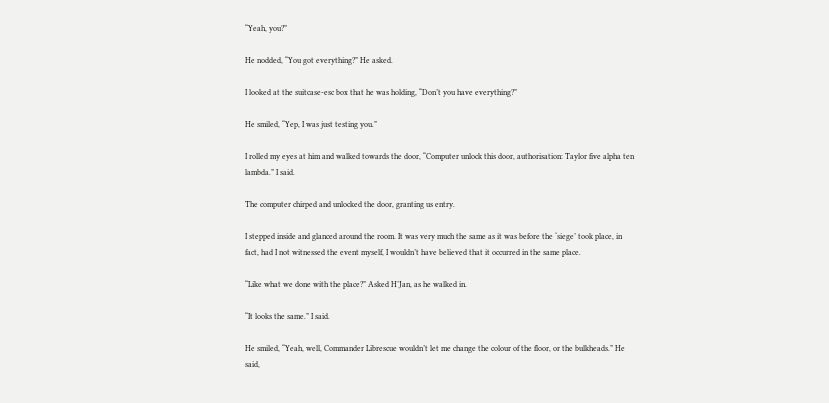“Yeah, you?”

He nodded, “You got everything?” He asked.

I looked at the suitcase-esc box that he was holding, “Don’t you have everything?”

He smiled, “Yep, I was just testing you.”

I rolled my eyes at him and walked towards the door, “Computer unlock this door, authorisation: Taylor five alpha ten lambda.” I said.

The computer chirped and unlocked the door, granting us entry.

I stepped inside and glanced around the room. It was very much the same as it was before the ‘siege’ took place, in fact, had I not witnessed the event myself, I wouldn’t have believed that it occurred in the same place.

“Like what we done with the place?” Asked H’Jan, as he walked in.

“It looks the same.” I said.

He smiled, “Yeah, well, Commander Librescue wouldn’t let me change the colour of the floor, or the bulkheads.” He said,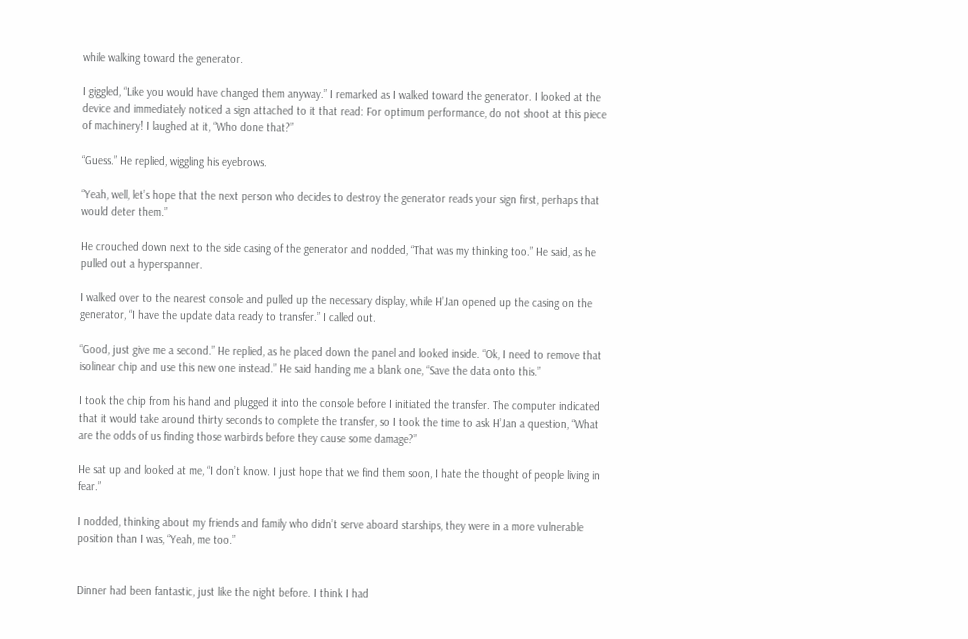while walking toward the generator.

I giggled, “Like you would have changed them anyway.” I remarked as I walked toward the generator. I looked at the device and immediately noticed a sign attached to it that read: For optimum performance, do not shoot at this piece of machinery! I laughed at it, “Who done that?”

“Guess.” He replied, wiggling his eyebrows.

“Yeah, well, let’s hope that the next person who decides to destroy the generator reads your sign first, perhaps that would deter them.”

He crouched down next to the side casing of the generator and nodded, “That was my thinking too.” He said, as he pulled out a hyperspanner.

I walked over to the nearest console and pulled up the necessary display, while H’Jan opened up the casing on the generator, “I have the update data ready to transfer.” I called out.

“Good, just give me a second.” He replied, as he placed down the panel and looked inside. “Ok, I need to remove that isolinear chip and use this new one instead.” He said handing me a blank one, “Save the data onto this.”

I took the chip from his hand and plugged it into the console before I initiated the transfer. The computer indicated that it would take around thirty seconds to complete the transfer, so I took the time to ask H’Jan a question, “What are the odds of us finding those warbirds before they cause some damage?”

He sat up and looked at me, “I don’t know. I just hope that we find them soon, I hate the thought of people living in fear.”

I nodded, thinking about my friends and family who didn’t serve aboard starships, they were in a more vulnerable position than I was, “Yeah, me too.”


Dinner had been fantastic, just like the night before. I think I had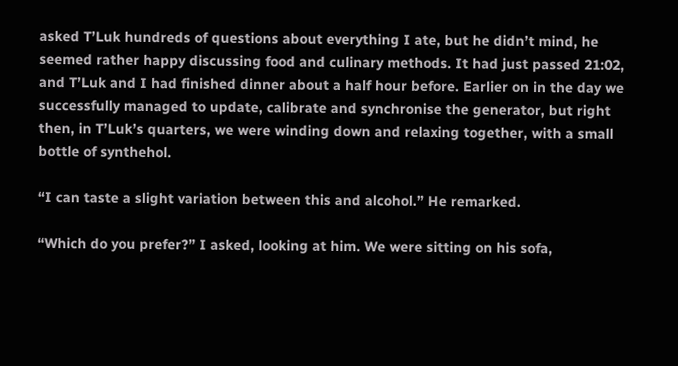asked T’Luk hundreds of questions about everything I ate, but he didn’t mind, he seemed rather happy discussing food and culinary methods. It had just passed 21:02, and T’Luk and I had finished dinner about a half hour before. Earlier on in the day we successfully managed to update, calibrate and synchronise the generator, but right then, in T’Luk’s quarters, we were winding down and relaxing together, with a small bottle of synthehol.

“I can taste a slight variation between this and alcohol.” He remarked.

“Which do you prefer?” I asked, looking at him. We were sitting on his sofa,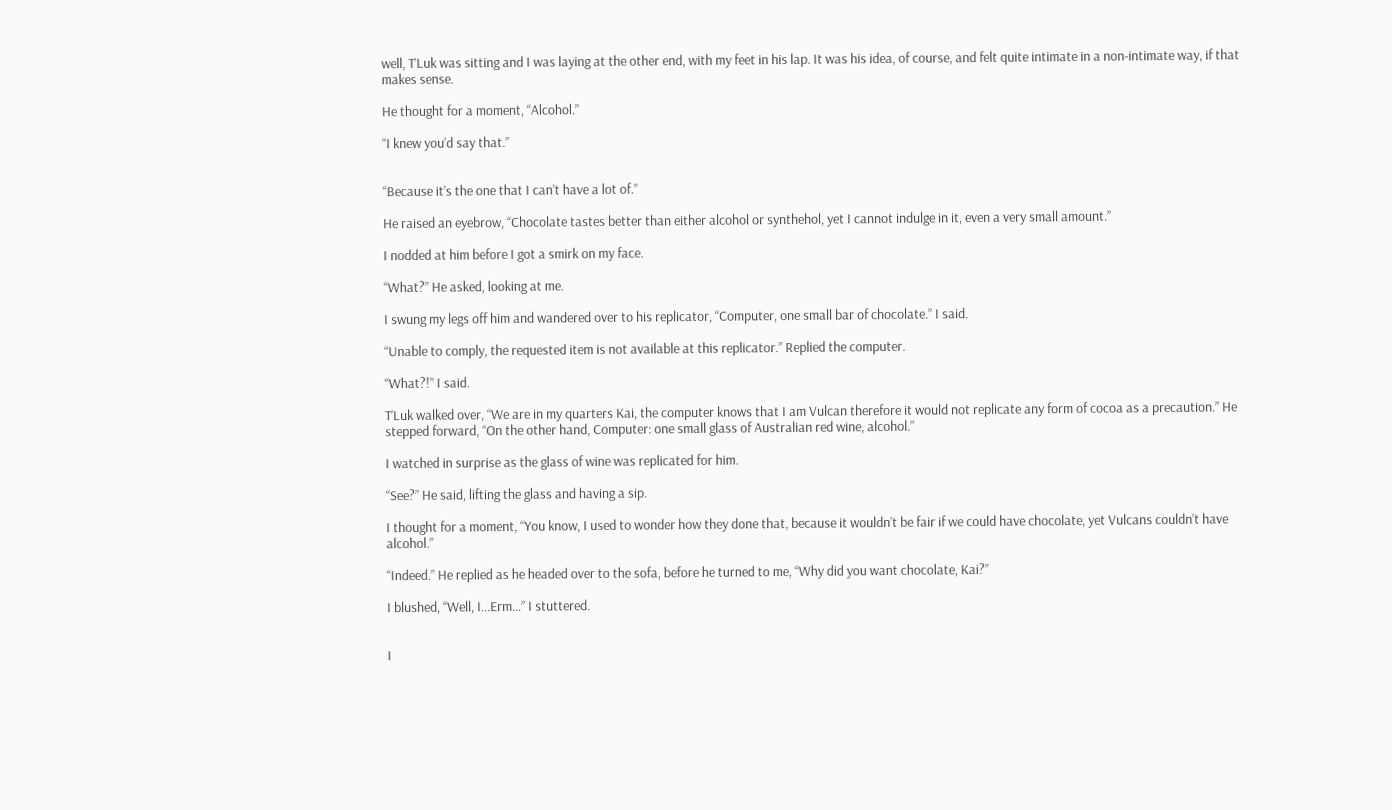well, T’Luk was sitting and I was laying at the other end, with my feet in his lap. It was his idea, of course, and felt quite intimate in a non-intimate way, if that makes sense.

He thought for a moment, “Alcohol.”

“I knew you’d say that.”


“Because it’s the one that I can’t have a lot of.”

He raised an eyebrow, “Chocolate tastes better than either alcohol or synthehol, yet I cannot indulge in it, even a very small amount.”

I nodded at him before I got a smirk on my face.

“What?” He asked, looking at me.

I swung my legs off him and wandered over to his replicator, “Computer, one small bar of chocolate.” I said.

“Unable to comply, the requested item is not available at this replicator.” Replied the computer.

“What?!” I said.

T’Luk walked over, “We are in my quarters Kai, the computer knows that I am Vulcan therefore it would not replicate any form of cocoa as a precaution.” He stepped forward, “On the other hand, Computer: one small glass of Australian red wine, alcohol.”

I watched in surprise as the glass of wine was replicated for him.

“See?” He said, lifting the glass and having a sip.

I thought for a moment, “You know, I used to wonder how they done that, because it wouldn’t be fair if we could have chocolate, yet Vulcans couldn’t have alcohol.”

“Indeed.” He replied as he headed over to the sofa, before he turned to me, “Why did you want chocolate, Kai?”

I blushed, “Well, I…Erm…” I stuttered.


I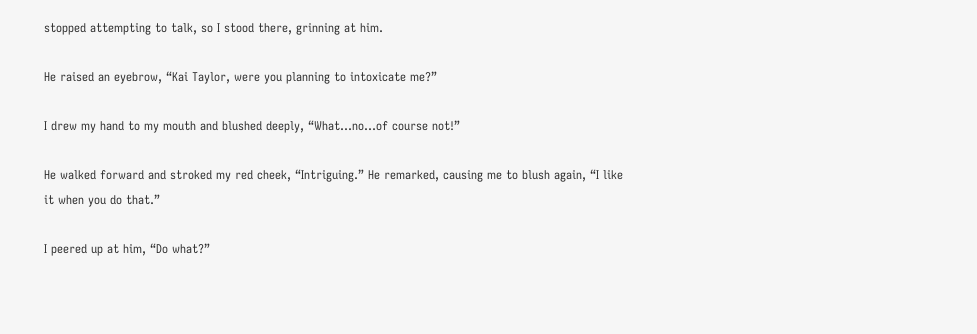stopped attempting to talk, so I stood there, grinning at him.

He raised an eyebrow, “Kai Taylor, were you planning to intoxicate me?”

I drew my hand to my mouth and blushed deeply, “What…no…of course not!”

He walked forward and stroked my red cheek, “Intriguing.” He remarked, causing me to blush again, “I like it when you do that.”

I peered up at him, “Do what?”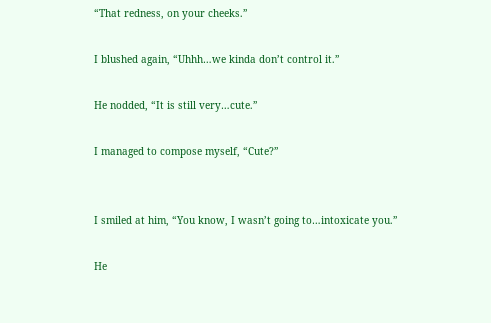“That redness, on your cheeks.”

I blushed again, “Uhhh…we kinda don’t control it.”

He nodded, “It is still very…cute.”

I managed to compose myself, “Cute?”


I smiled at him, “You know, I wasn’t going to…intoxicate you.”

He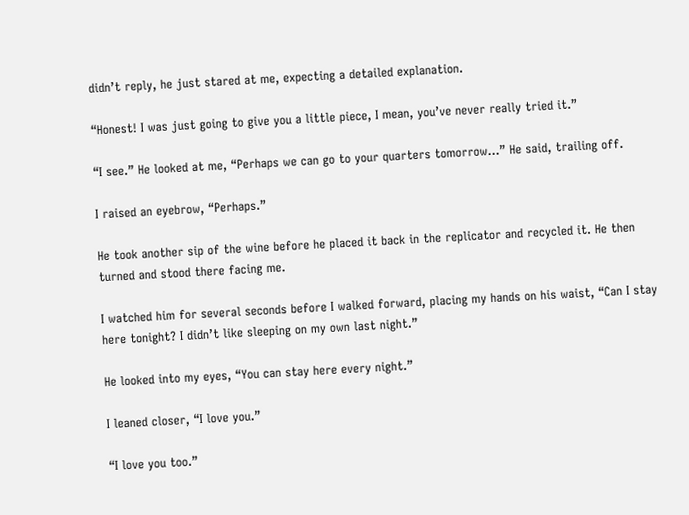didn’t reply, he just stared at me, expecting a detailed explanation.

“Honest! I was just going to give you a little piece, I mean, you’ve never really tried it.”

“I see.” He looked at me, “Perhaps we can go to your quarters tomorrow…” He said, trailing off.

I raised an eyebrow, “Perhaps.”

He took another sip of the wine before he placed it back in the replicator and recycled it. He then turned and stood there facing me.

I watched him for several seconds before I walked forward, placing my hands on his waist, “Can I stay here tonight? I didn’t like sleeping on my own last night.”

He looked into my eyes, “You can stay here every night.”

I leaned closer, “I love you.”

“I love you too.”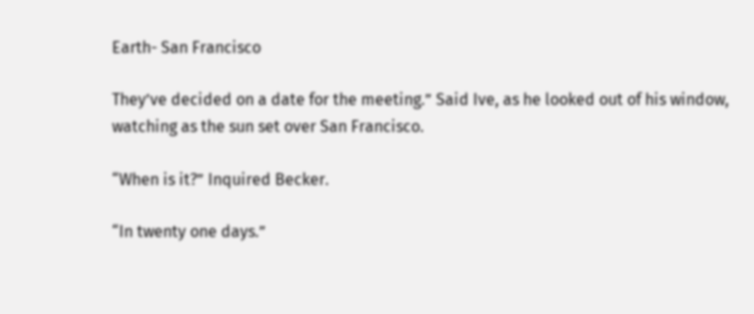Earth- San Francisco

They’ve decided on a date for the meeting.” Said Ive, as he looked out of his window, watching as the sun set over San Francisco.

“When is it?” Inquired Becker.

“In twenty one days.”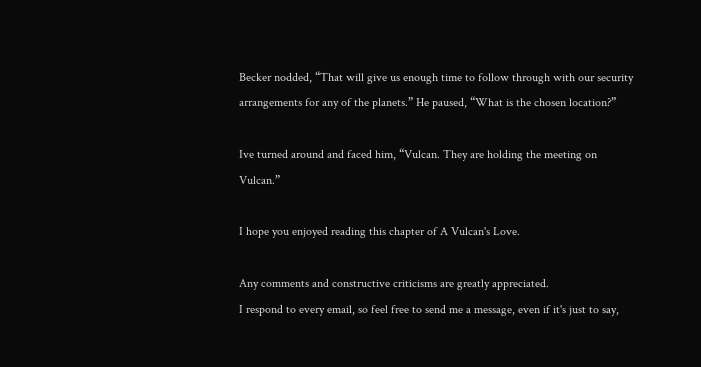Becker nodded, “That will give us enough time to follow through with our security arrangements for any of the planets.” He paused, “What is the chosen location?”

Ive turned around and faced him, “Vulcan. They are holding the meeting on Vulcan.”

I hope you enjoyed reading this chapter of A Vulcan's Love.

Any comments and constructive criticisms are greatly appreciated.
I respond to every email, so feel free to send me a message, even if it's just to say,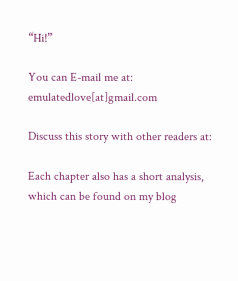“Hi!”

You can E-mail me at: emulatedlove[at]gmail.com

Discuss this story with other readers at:

Each chapter also has a short analysis, which can be found on my blog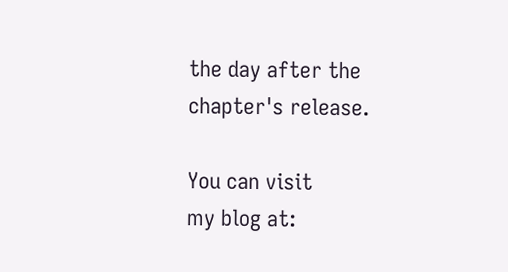the day after the chapter's release.

You can visit
my blog at: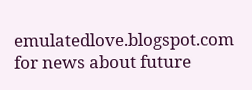emulatedlove.blogspot.com for news about future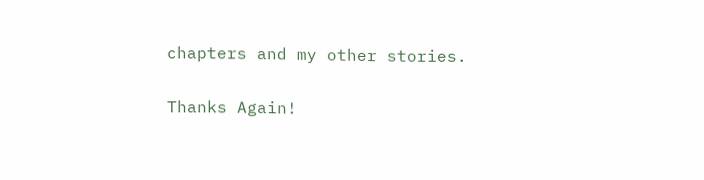chapters and my other stories.

Thanks Again!